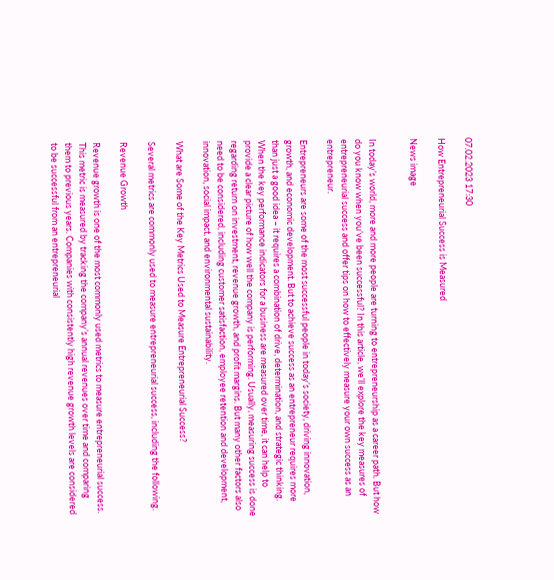07.02.2023 17:30

How Entrepreneurial Success is Measured

News image


In today’s world, more and more people are turning to entrepreneurship as a career path. But how do you know when you’ve been successful? In this article, we’ll explore the key measures of entrepreneurial success and offer tips on how to effectively measure your own success as an entrepreneur.

Entrepreneurs are some of the most successful people in today’s society, driving innovation, growth, and economic development. But to achieve success as an entrepreneur requires more than just a good idea – it requires a combination of drive, determination, and strategic thinking. When the key performance indicators for a business are measured over time, it can help to provide a clear picture of how well the company is performing. Usually, measuring success is done regarding return on investment, revenue growth, and profit margins. But many other factors also need to be considered, including customer satisfaction, employee retention and development, innovation, social impact, and environmental sustainability.

What are Some of the Key Metrics Used to Measure Entrepreneurial Success?

Several metrics are commonly used to measure entrepreneurial success, including the following.

Revenue Growth

Revenue growth is one of the most commonly used metrics to measure entrepreneurial success. This metric is measured by tracking the company’s annual revenues over time and comparing them to previous years. Companies with consistently high revenue growth levels are considered to be successful from an entrepreneurial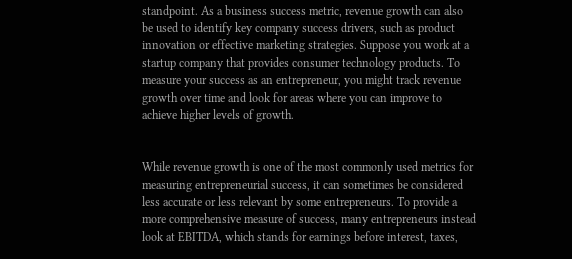standpoint. As a business success metric, revenue growth can also be used to identify key company success drivers, such as product innovation or effective marketing strategies. Suppose you work at a startup company that provides consumer technology products. To measure your success as an entrepreneur, you might track revenue growth over time and look for areas where you can improve to achieve higher levels of growth.


While revenue growth is one of the most commonly used metrics for measuring entrepreneurial success, it can sometimes be considered less accurate or less relevant by some entrepreneurs. To provide a more comprehensive measure of success, many entrepreneurs instead look at EBITDA, which stands for earnings before interest, taxes,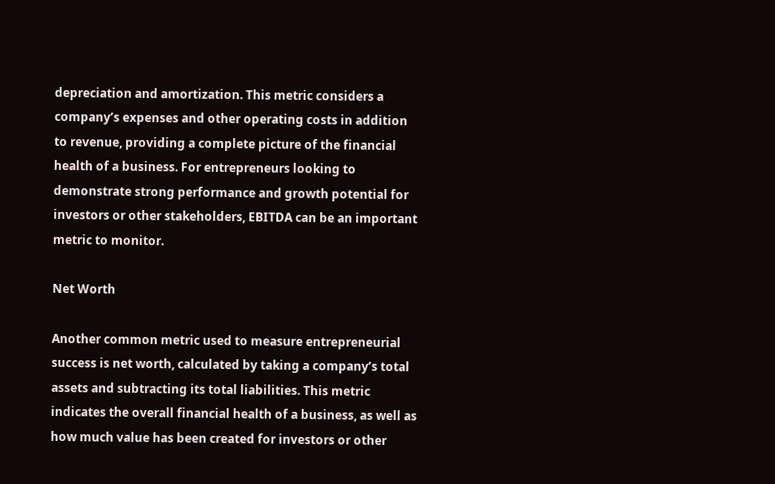depreciation and amortization. This metric considers a company’s expenses and other operating costs in addition to revenue, providing a complete picture of the financial health of a business. For entrepreneurs looking to demonstrate strong performance and growth potential for investors or other stakeholders, EBITDA can be an important metric to monitor.

Net Worth

Another common metric used to measure entrepreneurial success is net worth, calculated by taking a company’s total assets and subtracting its total liabilities. This metric indicates the overall financial health of a business, as well as how much value has been created for investors or other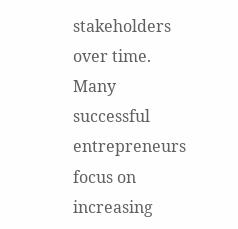stakeholders over time. Many successful entrepreneurs focus on increasing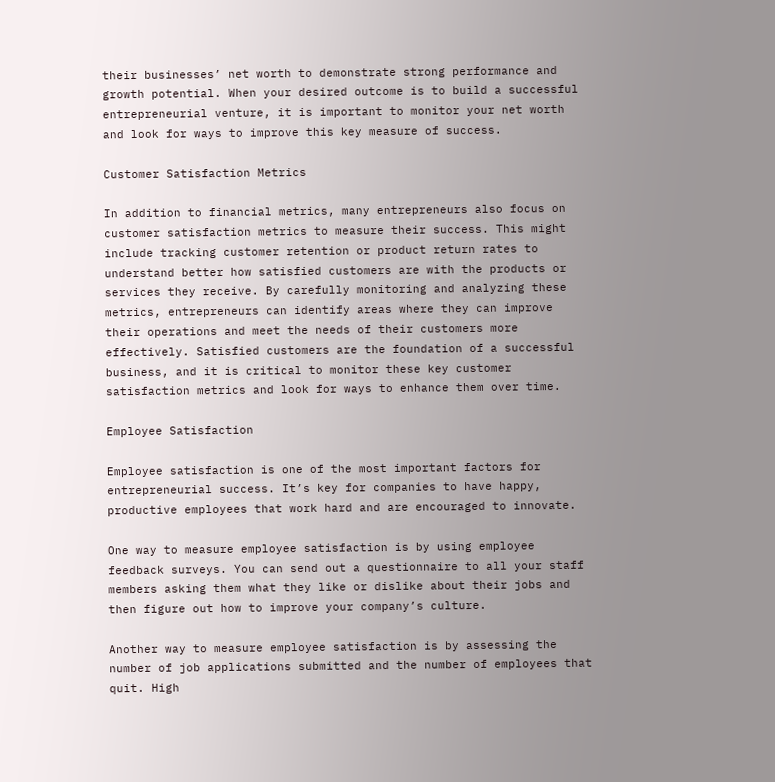their businesses’ net worth to demonstrate strong performance and growth potential. When your desired outcome is to build a successful entrepreneurial venture, it is important to monitor your net worth and look for ways to improve this key measure of success.

Customer Satisfaction Metrics

In addition to financial metrics, many entrepreneurs also focus on customer satisfaction metrics to measure their success. This might include tracking customer retention or product return rates to understand better how satisfied customers are with the products or services they receive. By carefully monitoring and analyzing these metrics, entrepreneurs can identify areas where they can improve their operations and meet the needs of their customers more effectively. Satisfied customers are the foundation of a successful business, and it is critical to monitor these key customer satisfaction metrics and look for ways to enhance them over time.

Employee Satisfaction

Employee satisfaction is one of the most important factors for entrepreneurial success. It’s key for companies to have happy, productive employees that work hard and are encouraged to innovate.

One way to measure employee satisfaction is by using employee feedback surveys. You can send out a questionnaire to all your staff members asking them what they like or dislike about their jobs and then figure out how to improve your company’s culture.

Another way to measure employee satisfaction is by assessing the number of job applications submitted and the number of employees that quit. High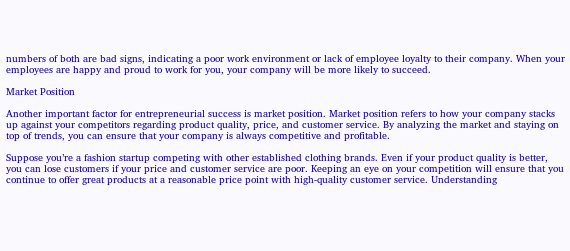numbers of both are bad signs, indicating a poor work environment or lack of employee loyalty to their company. When your employees are happy and proud to work for you, your company will be more likely to succeed.

Market Position

Another important factor for entrepreneurial success is market position. Market position refers to how your company stacks up against your competitors regarding product quality, price, and customer service. By analyzing the market and staying on top of trends, you can ensure that your company is always competitive and profitable.

Suppose you’re a fashion startup competing with other established clothing brands. Even if your product quality is better, you can lose customers if your price and customer service are poor. Keeping an eye on your competition will ensure that you continue to offer great products at a reasonable price point with high-quality customer service. Understanding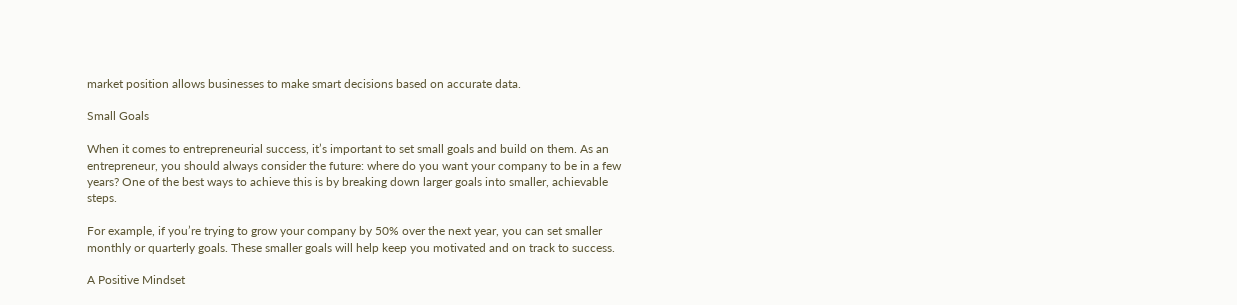market position allows businesses to make smart decisions based on accurate data.

Small Goals

When it comes to entrepreneurial success, it’s important to set small goals and build on them. As an entrepreneur, you should always consider the future: where do you want your company to be in a few years? One of the best ways to achieve this is by breaking down larger goals into smaller, achievable steps.

For example, if you’re trying to grow your company by 50% over the next year, you can set smaller monthly or quarterly goals. These smaller goals will help keep you motivated and on track to success.

A Positive Mindset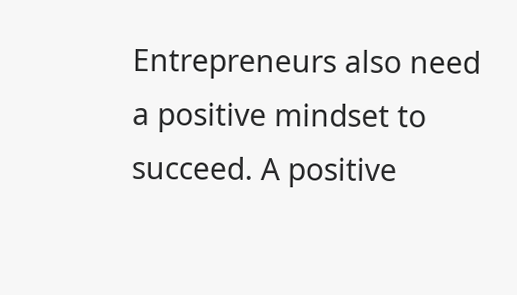Entrepreneurs also need a positive mindset to succeed. A positive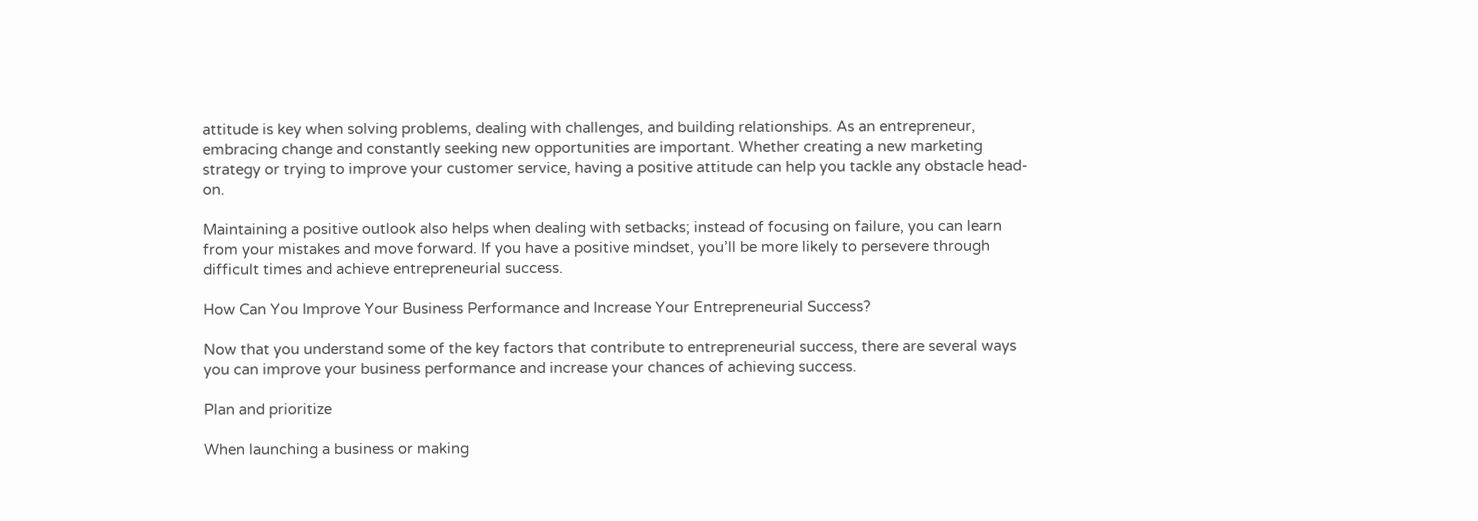attitude is key when solving problems, dealing with challenges, and building relationships. As an entrepreneur, embracing change and constantly seeking new opportunities are important. Whether creating a new marketing strategy or trying to improve your customer service, having a positive attitude can help you tackle any obstacle head-on.

Maintaining a positive outlook also helps when dealing with setbacks; instead of focusing on failure, you can learn from your mistakes and move forward. If you have a positive mindset, you’ll be more likely to persevere through difficult times and achieve entrepreneurial success.

How Can You Improve Your Business Performance and Increase Your Entrepreneurial Success?

Now that you understand some of the key factors that contribute to entrepreneurial success, there are several ways you can improve your business performance and increase your chances of achieving success.

Plan and prioritize

When launching a business or making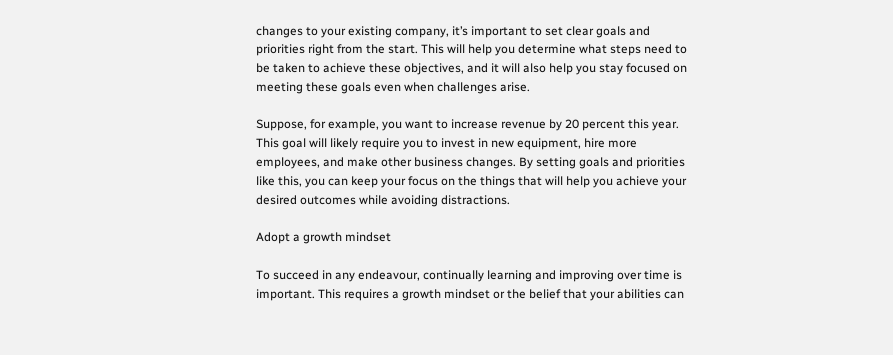changes to your existing company, it’s important to set clear goals and priorities right from the start. This will help you determine what steps need to be taken to achieve these objectives, and it will also help you stay focused on meeting these goals even when challenges arise.

Suppose, for example, you want to increase revenue by 20 percent this year. This goal will likely require you to invest in new equipment, hire more employees, and make other business changes. By setting goals and priorities like this, you can keep your focus on the things that will help you achieve your desired outcomes while avoiding distractions.

Adopt a growth mindset

To succeed in any endeavour, continually learning and improving over time is important. This requires a growth mindset or the belief that your abilities can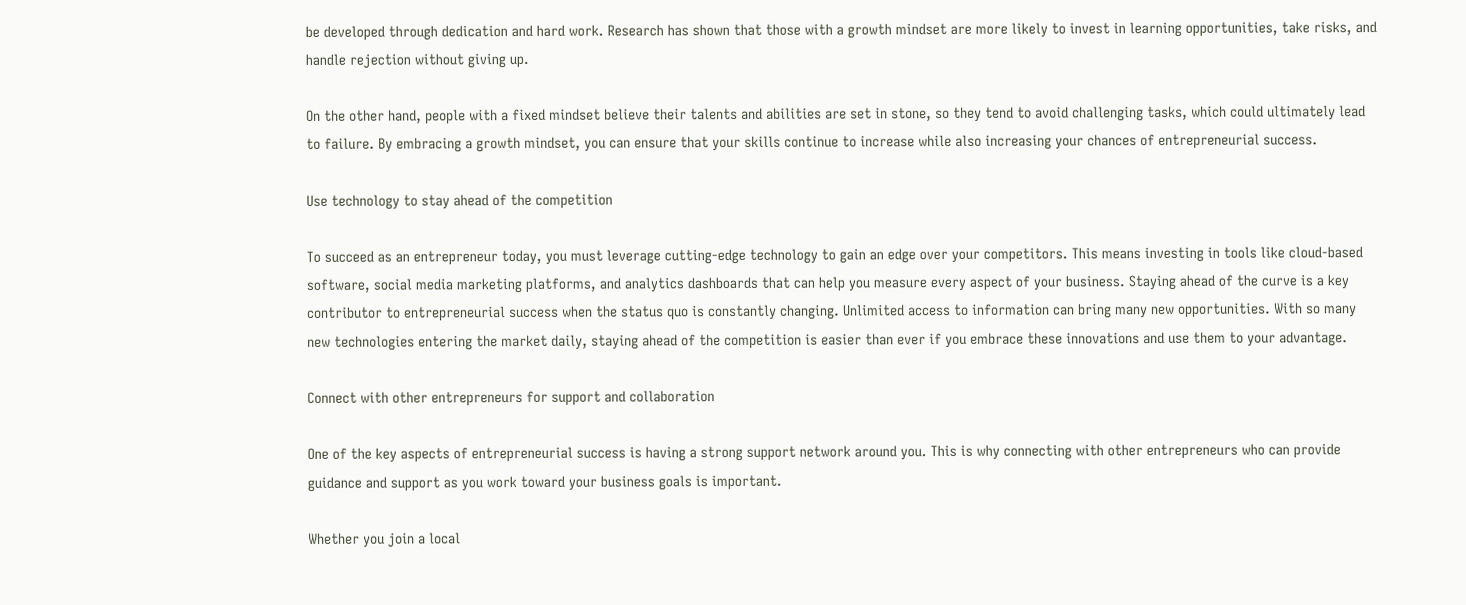be developed through dedication and hard work. Research has shown that those with a growth mindset are more likely to invest in learning opportunities, take risks, and handle rejection without giving up.

On the other hand, people with a fixed mindset believe their talents and abilities are set in stone, so they tend to avoid challenging tasks, which could ultimately lead to failure. By embracing a growth mindset, you can ensure that your skills continue to increase while also increasing your chances of entrepreneurial success.

Use technology to stay ahead of the competition

To succeed as an entrepreneur today, you must leverage cutting-edge technology to gain an edge over your competitors. This means investing in tools like cloud-based software, social media marketing platforms, and analytics dashboards that can help you measure every aspect of your business. Staying ahead of the curve is a key contributor to entrepreneurial success when the status quo is constantly changing. Unlimited access to information can bring many new opportunities. With so many new technologies entering the market daily, staying ahead of the competition is easier than ever if you embrace these innovations and use them to your advantage.

Connect with other entrepreneurs for support and collaboration

One of the key aspects of entrepreneurial success is having a strong support network around you. This is why connecting with other entrepreneurs who can provide guidance and support as you work toward your business goals is important.

Whether you join a local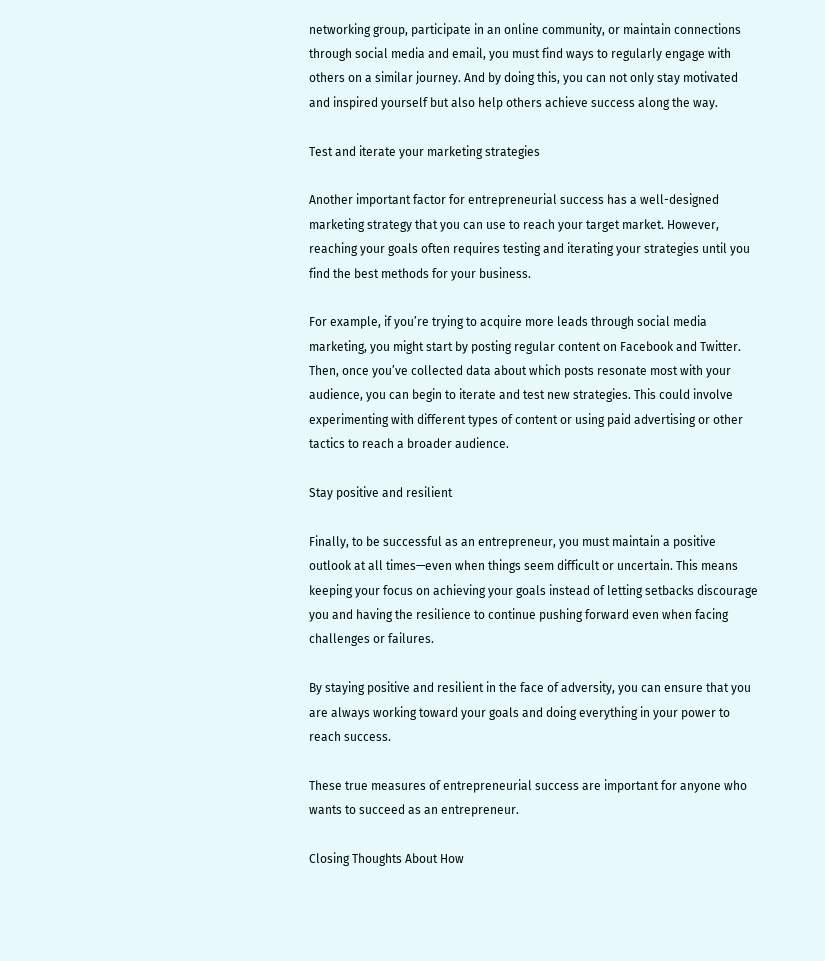networking group, participate in an online community, or maintain connections through social media and email, you must find ways to regularly engage with others on a similar journey. And by doing this, you can not only stay motivated and inspired yourself but also help others achieve success along the way.

Test and iterate your marketing strategies

Another important factor for entrepreneurial success has a well-designed marketing strategy that you can use to reach your target market. However, reaching your goals often requires testing and iterating your strategies until you find the best methods for your business.

For example, if you’re trying to acquire more leads through social media marketing, you might start by posting regular content on Facebook and Twitter. Then, once you’ve collected data about which posts resonate most with your audience, you can begin to iterate and test new strategies. This could involve experimenting with different types of content or using paid advertising or other tactics to reach a broader audience.

Stay positive and resilient

Finally, to be successful as an entrepreneur, you must maintain a positive outlook at all times—even when things seem difficult or uncertain. This means keeping your focus on achieving your goals instead of letting setbacks discourage you and having the resilience to continue pushing forward even when facing challenges or failures.

By staying positive and resilient in the face of adversity, you can ensure that you are always working toward your goals and doing everything in your power to reach success.

These true measures of entrepreneurial success are important for anyone who wants to succeed as an entrepreneur.

Closing Thoughts About How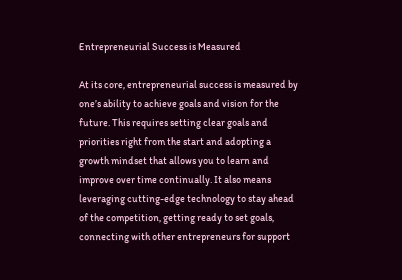Entrepreneurial Success is Measured

At its core, entrepreneurial success is measured by one’s ability to achieve goals and vision for the future. This requires setting clear goals and priorities right from the start and adopting a growth mindset that allows you to learn and improve over time continually. It also means leveraging cutting-edge technology to stay ahead of the competition, getting ready to set goals, connecting with other entrepreneurs for support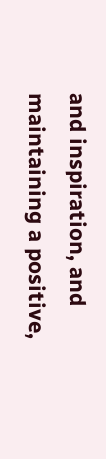and inspiration, and maintaining a positive,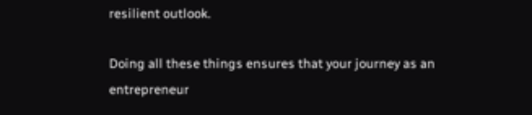resilient outlook.

Doing all these things ensures that your journey as an entrepreneur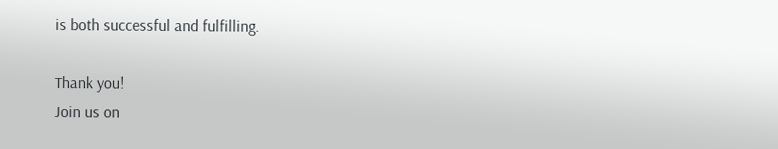is both successful and fulfilling.

Thank you!
Join us on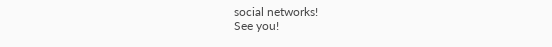social networks!
See you!